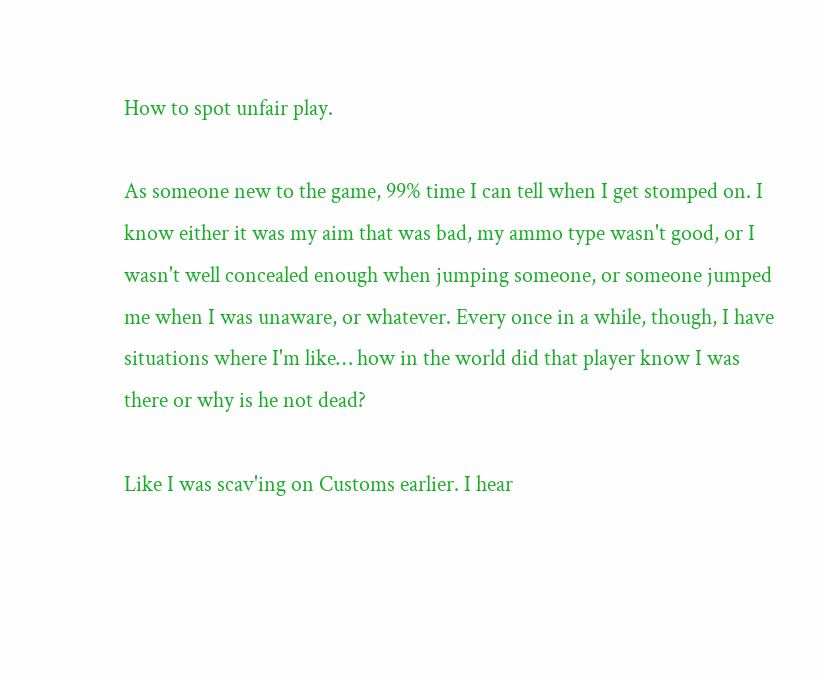How to spot unfair play.

As someone new to the game, 99% time I can tell when I get stomped on. I know either it was my aim that was bad, my ammo type wasn't good, or I wasn't well concealed enough when jumping someone, or someone jumped me when I was unaware, or whatever. Every once in a while, though, I have situations where I'm like… how in the world did that player know I was there or why is he not dead?

Like I was scav'ing on Customs earlier. I hear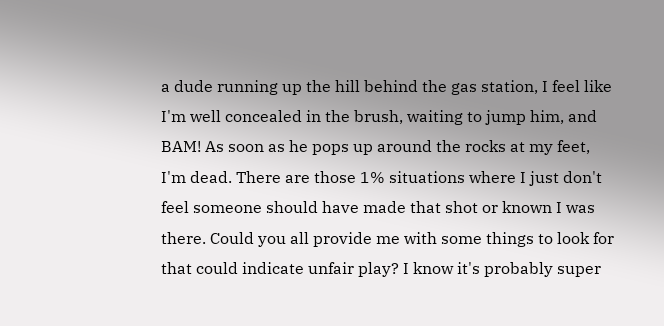a dude running up the hill behind the gas station, I feel like I'm well concealed in the brush, waiting to jump him, and BAM! As soon as he pops up around the rocks at my feet, I'm dead. There are those 1% situations where I just don't feel someone should have made that shot or known I was there. Could you all provide me with some things to look for that could indicate unfair play? I know it's probably super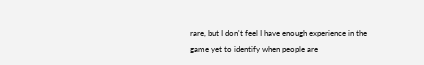rare, but I don't feel I have enough experience in the game yet to identify when people are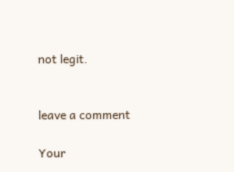not legit.


leave a comment

Your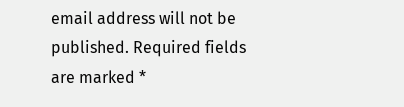email address will not be published. Required fields are marked *